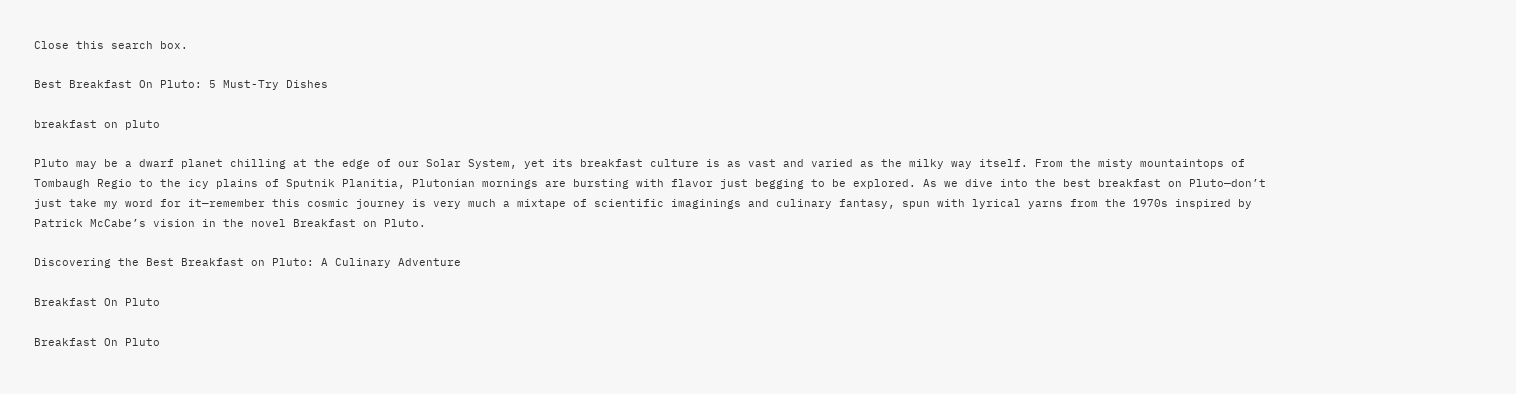Close this search box.

Best Breakfast On Pluto: 5 Must-Try Dishes

breakfast on pluto

Pluto may be a dwarf planet chilling at the edge of our Solar System, yet its breakfast culture is as vast and varied as the milky way itself. From the misty mountaintops of Tombaugh Regio to the icy plains of Sputnik Planitia, Plutonian mornings are bursting with flavor just begging to be explored. As we dive into the best breakfast on Pluto—don’t just take my word for it—remember this cosmic journey is very much a mixtape of scientific imaginings and culinary fantasy, spun with lyrical yarns from the 1970s inspired by Patrick McCabe’s vision in the novel Breakfast on Pluto.

Discovering the Best Breakfast on Pluto: A Culinary Adventure

Breakfast On Pluto

Breakfast On Pluto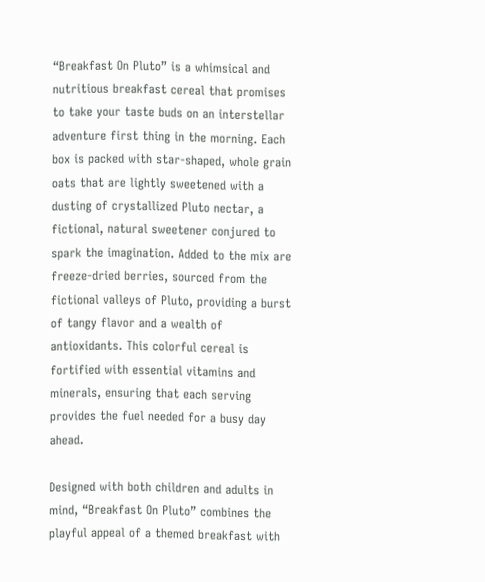“Breakfast On Pluto” is a whimsical and nutritious breakfast cereal that promises to take your taste buds on an interstellar adventure first thing in the morning. Each box is packed with star-shaped, whole grain oats that are lightly sweetened with a dusting of crystallized Pluto nectar, a fictional, natural sweetener conjured to spark the imagination. Added to the mix are freeze-dried berries, sourced from the fictional valleys of Pluto, providing a burst of tangy flavor and a wealth of antioxidants. This colorful cereal is fortified with essential vitamins and minerals, ensuring that each serving provides the fuel needed for a busy day ahead.

Designed with both children and adults in mind, “Breakfast On Pluto” combines the playful appeal of a themed breakfast with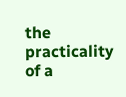the practicality of a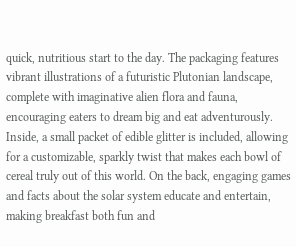quick, nutritious start to the day. The packaging features vibrant illustrations of a futuristic Plutonian landscape, complete with imaginative alien flora and fauna, encouraging eaters to dream big and eat adventurously. Inside, a small packet of edible glitter is included, allowing for a customizable, sparkly twist that makes each bowl of cereal truly out of this world. On the back, engaging games and facts about the solar system educate and entertain, making breakfast both fun and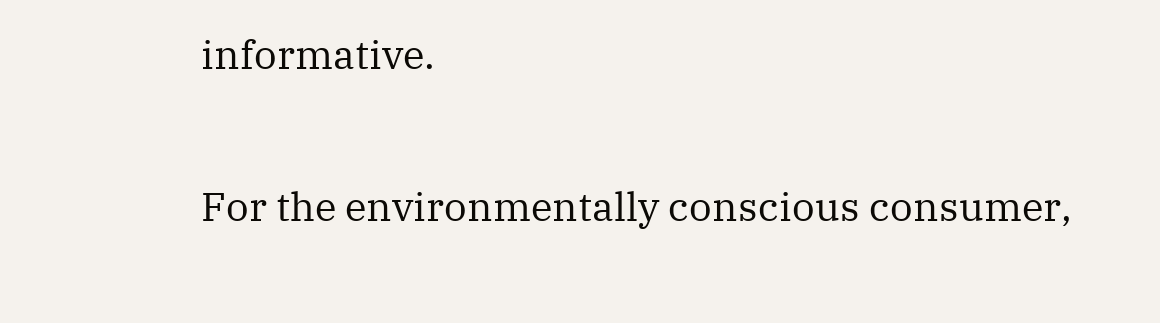informative.

For the environmentally conscious consumer,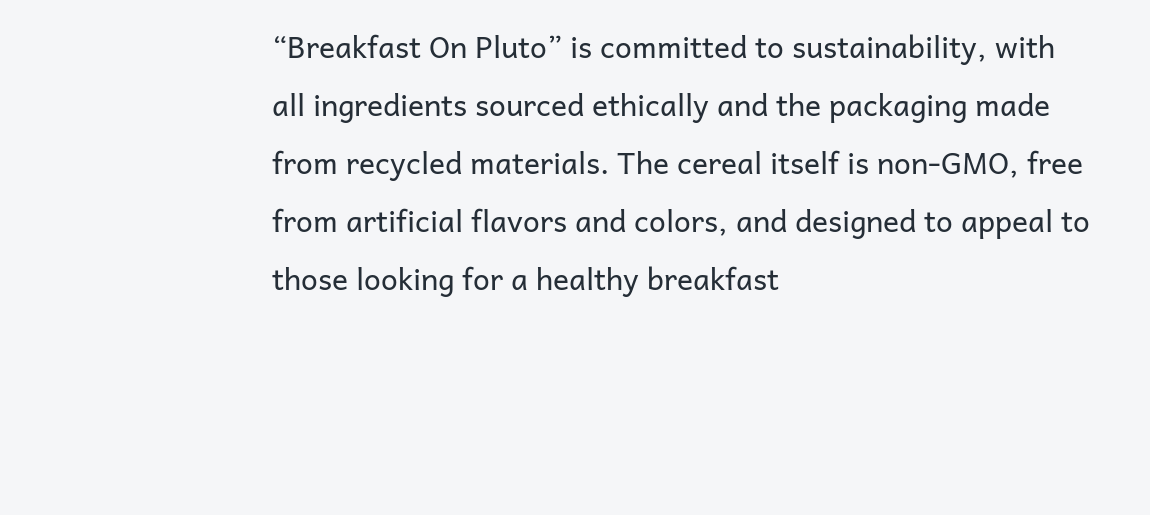“Breakfast On Pluto” is committed to sustainability, with all ingredients sourced ethically and the packaging made from recycled materials. The cereal itself is non-GMO, free from artificial flavors and colors, and designed to appeal to those looking for a healthy breakfast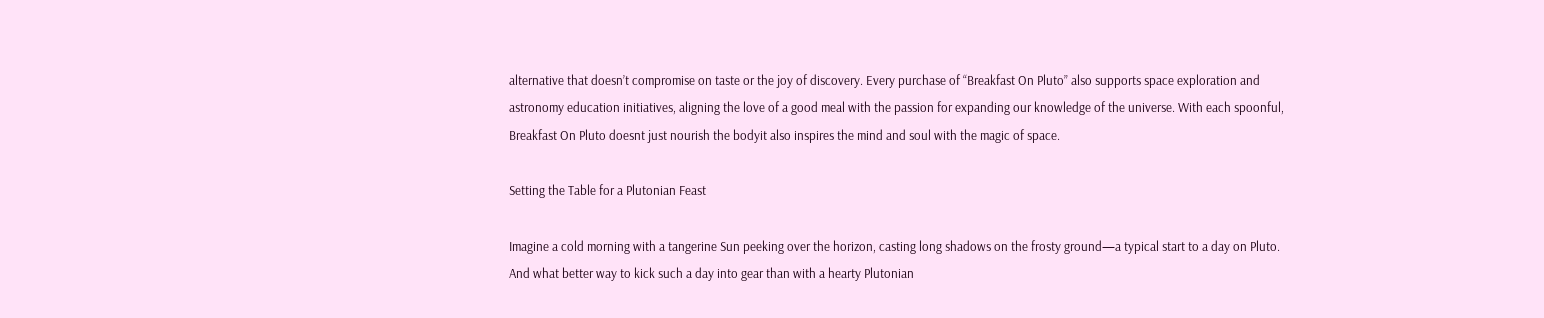alternative that doesn’t compromise on taste or the joy of discovery. Every purchase of “Breakfast On Pluto” also supports space exploration and astronomy education initiatives, aligning the love of a good meal with the passion for expanding our knowledge of the universe. With each spoonful, Breakfast On Pluto doesnt just nourish the bodyit also inspires the mind and soul with the magic of space.

Setting the Table for a Plutonian Feast

Imagine a cold morning with a tangerine Sun peeking over the horizon, casting long shadows on the frosty ground—a typical start to a day on Pluto. And what better way to kick such a day into gear than with a hearty Plutonian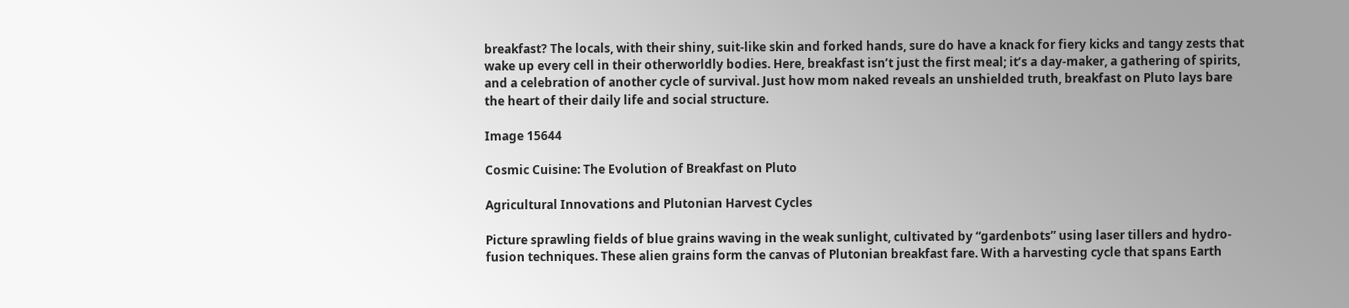breakfast? The locals, with their shiny, suit-like skin and forked hands, sure do have a knack for fiery kicks and tangy zests that wake up every cell in their otherworldly bodies. Here, breakfast isn’t just the first meal; it’s a day-maker, a gathering of spirits, and a celebration of another cycle of survival. Just how mom naked reveals an unshielded truth, breakfast on Pluto lays bare the heart of their daily life and social structure.

Image 15644

Cosmic Cuisine: The Evolution of Breakfast on Pluto

Agricultural Innovations and Plutonian Harvest Cycles

Picture sprawling fields of blue grains waving in the weak sunlight, cultivated by “gardenbots” using laser tillers and hydro-fusion techniques. These alien grains form the canvas of Plutonian breakfast fare. With a harvesting cycle that spans Earth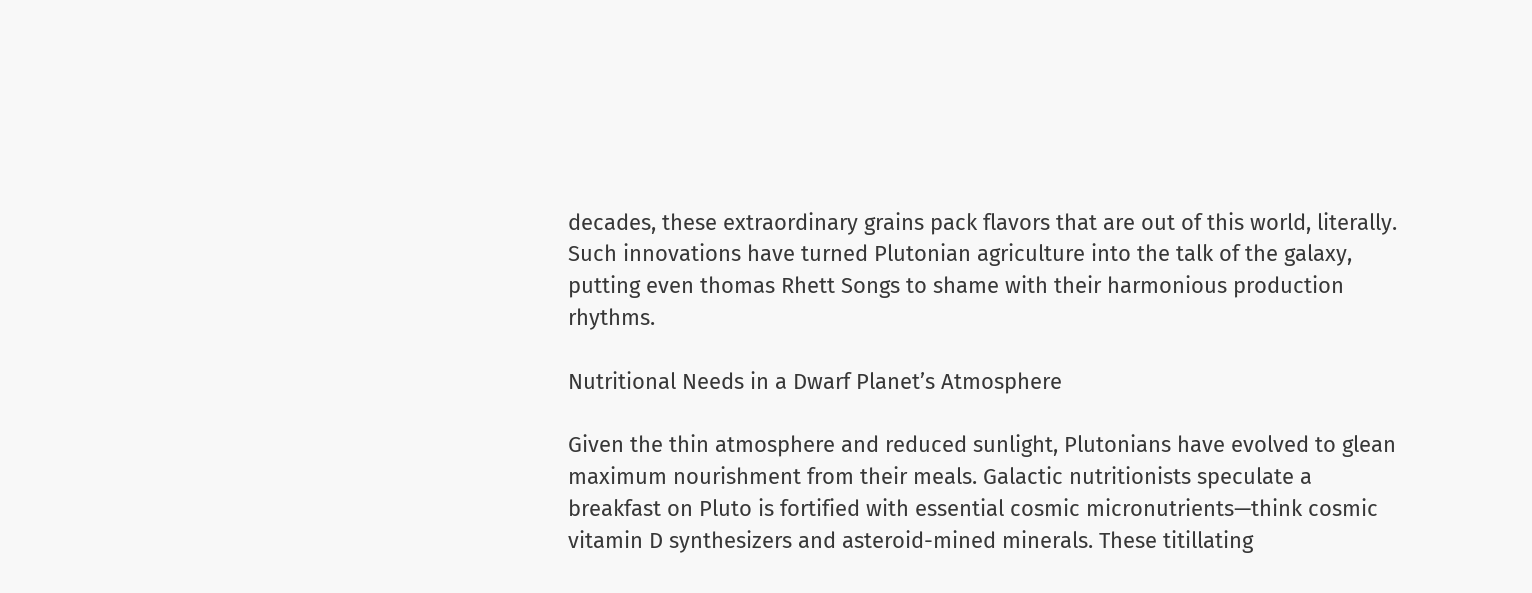decades, these extraordinary grains pack flavors that are out of this world, literally. Such innovations have turned Plutonian agriculture into the talk of the galaxy, putting even thomas Rhett Songs to shame with their harmonious production rhythms.

Nutritional Needs in a Dwarf Planet’s Atmosphere

Given the thin atmosphere and reduced sunlight, Plutonians have evolved to glean maximum nourishment from their meals. Galactic nutritionists speculate a breakfast on Pluto is fortified with essential cosmic micronutrients—think cosmic vitamin D synthesizers and asteroid-mined minerals. These titillating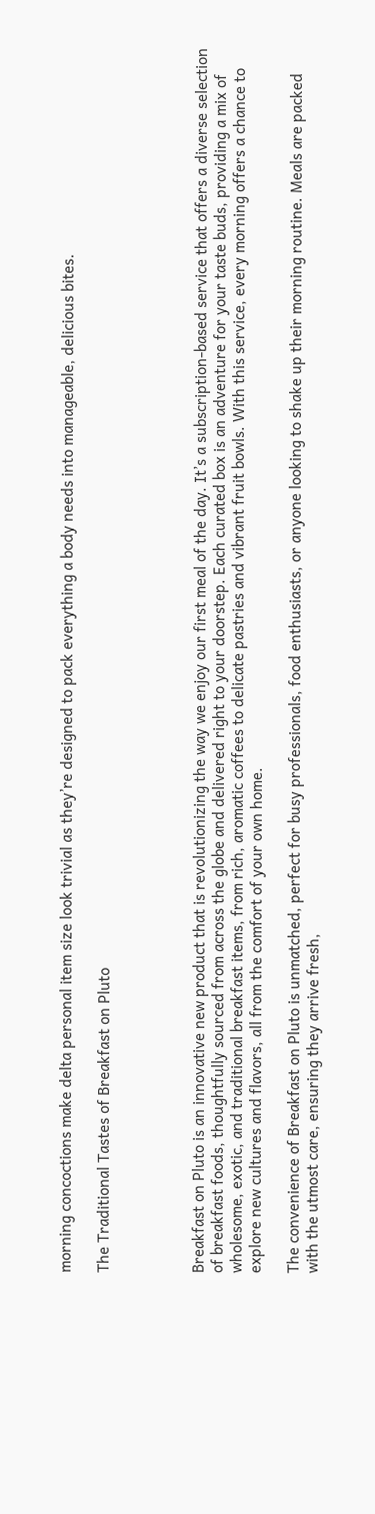morning concoctions make delta personal item size look trivial as they’re designed to pack everything a body needs into manageable, delicious bites.

The Traditional Tastes of Breakfast on Pluto




Breakfast on Pluto is an innovative new product that is revolutionizing the way we enjoy our first meal of the day. It’s a subscription-based service that offers a diverse selection of breakfast foods, thoughtfully sourced from across the globe and delivered right to your doorstep. Each curated box is an adventure for your taste buds, providing a mix of wholesome, exotic, and traditional breakfast items, from rich, aromatic coffees to delicate pastries and vibrant fruit bowls. With this service, every morning offers a chance to explore new cultures and flavors, all from the comfort of your own home.

The convenience of Breakfast on Pluto is unmatched, perfect for busy professionals, food enthusiasts, or anyone looking to shake up their morning routine. Meals are packed with the utmost care, ensuring they arrive fresh,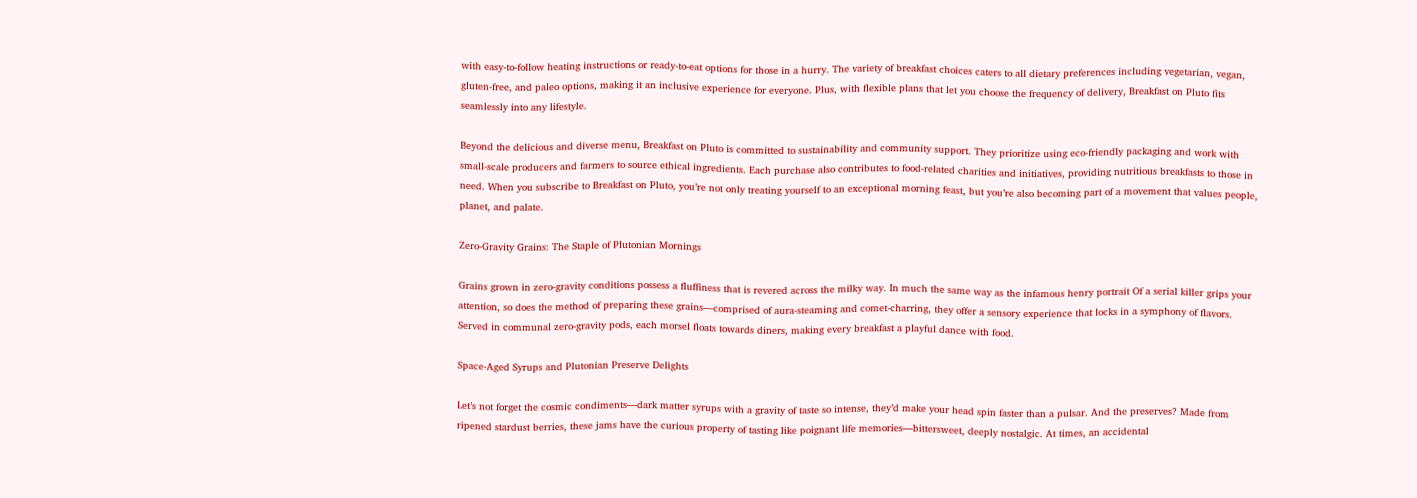with easy-to-follow heating instructions or ready-to-eat options for those in a hurry. The variety of breakfast choices caters to all dietary preferences including vegetarian, vegan, gluten-free, and paleo options, making it an inclusive experience for everyone. Plus, with flexible plans that let you choose the frequency of delivery, Breakfast on Pluto fits seamlessly into any lifestyle.

Beyond the delicious and diverse menu, Breakfast on Pluto is committed to sustainability and community support. They prioritize using eco-friendly packaging and work with small-scale producers and farmers to source ethical ingredients. Each purchase also contributes to food-related charities and initiatives, providing nutritious breakfasts to those in need. When you subscribe to Breakfast on Pluto, you’re not only treating yourself to an exceptional morning feast, but you’re also becoming part of a movement that values people, planet, and palate.

Zero-Gravity Grains: The Staple of Plutonian Mornings

Grains grown in zero-gravity conditions possess a fluffiness that is revered across the milky way. In much the same way as the infamous henry portrait Of a serial killer grips your attention, so does the method of preparing these grains—comprised of aura-steaming and comet-charring, they offer a sensory experience that locks in a symphony of flavors. Served in communal zero-gravity pods, each morsel floats towards diners, making every breakfast a playful dance with food.

Space-Aged Syrups and Plutonian Preserve Delights

Let’s not forget the cosmic condiments—dark matter syrups with a gravity of taste so intense, they’d make your head spin faster than a pulsar. And the preserves? Made from ripened stardust berries, these jams have the curious property of tasting like poignant life memories—bittersweet, deeply nostalgic. At times, an accidental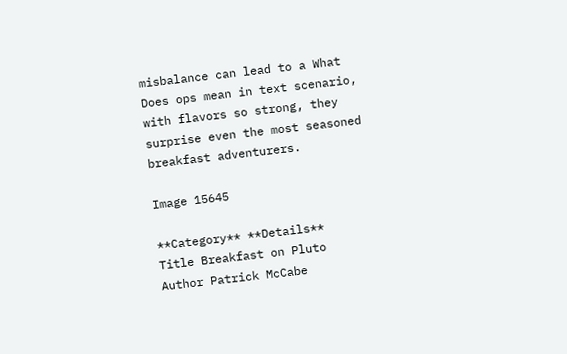misbalance can lead to a What Does ops mean in text scenario, with flavors so strong, they surprise even the most seasoned breakfast adventurers.

Image 15645

**Category** **Details**
Title Breakfast on Pluto
Author Patrick McCabe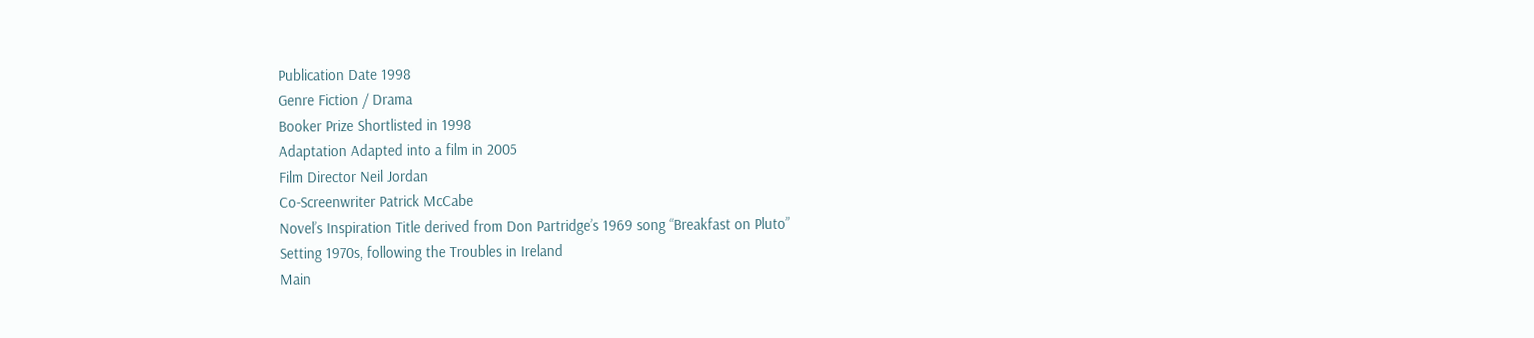Publication Date 1998
Genre Fiction / Drama
Booker Prize Shortlisted in 1998
Adaptation Adapted into a film in 2005
Film Director Neil Jordan
Co-Screenwriter Patrick McCabe
Novel’s Inspiration Title derived from Don Partridge’s 1969 song “Breakfast on Pluto”
Setting 1970s, following the Troubles in Ireland
Main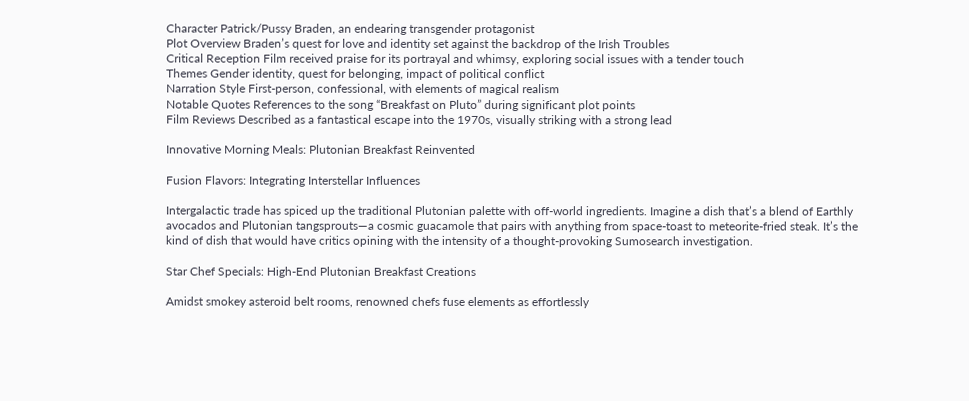Character Patrick/Pussy Braden, an endearing transgender protagonist
Plot Overview Braden’s quest for love and identity set against the backdrop of the Irish Troubles
Critical Reception Film received praise for its portrayal and whimsy, exploring social issues with a tender touch
Themes Gender identity, quest for belonging, impact of political conflict
Narration Style First-person, confessional, with elements of magical realism
Notable Quotes References to the song “Breakfast on Pluto” during significant plot points
Film Reviews Described as a fantastical escape into the 1970s, visually striking with a strong lead

Innovative Morning Meals: Plutonian Breakfast Reinvented

Fusion Flavors: Integrating Interstellar Influences

Intergalactic trade has spiced up the traditional Plutonian palette with off-world ingredients. Imagine a dish that’s a blend of Earthly avocados and Plutonian tangsprouts—a cosmic guacamole that pairs with anything from space-toast to meteorite-fried steak. It’s the kind of dish that would have critics opining with the intensity of a thought-provoking Sumosearch investigation.

Star Chef Specials: High-End Plutonian Breakfast Creations

Amidst smokey asteroid belt rooms, renowned chefs fuse elements as effortlessly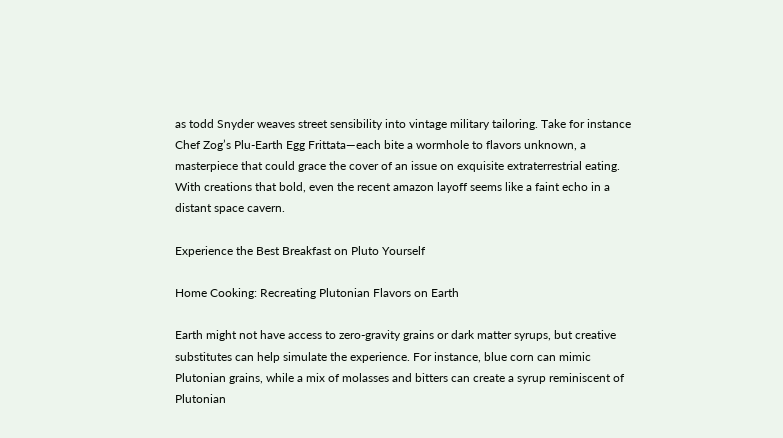as todd Snyder weaves street sensibility into vintage military tailoring. Take for instance Chef Zog’s Plu-Earth Egg Frittata—each bite a wormhole to flavors unknown, a masterpiece that could grace the cover of an issue on exquisite extraterrestrial eating. With creations that bold, even the recent amazon layoff seems like a faint echo in a distant space cavern.

Experience the Best Breakfast on Pluto Yourself

Home Cooking: Recreating Plutonian Flavors on Earth

Earth might not have access to zero-gravity grains or dark matter syrups, but creative substitutes can help simulate the experience. For instance, blue corn can mimic Plutonian grains, while a mix of molasses and bitters can create a syrup reminiscent of Plutonian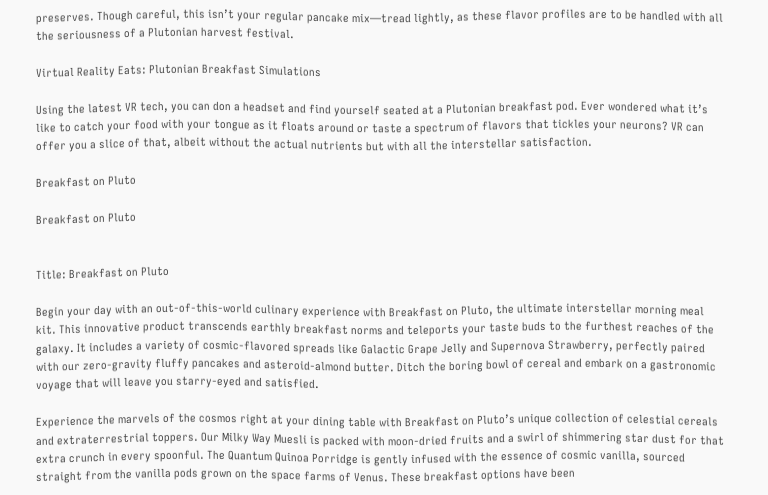preserves. Though careful, this isn’t your regular pancake mix—tread lightly, as these flavor profiles are to be handled with all the seriousness of a Plutonian harvest festival.

Virtual Reality Eats: Plutonian Breakfast Simulations

Using the latest VR tech, you can don a headset and find yourself seated at a Plutonian breakfast pod. Ever wondered what it’s like to catch your food with your tongue as it floats around or taste a spectrum of flavors that tickles your neurons? VR can offer you a slice of that, albeit without the actual nutrients but with all the interstellar satisfaction.

Breakfast on Pluto

Breakfast on Pluto


Title: Breakfast on Pluto

Begin your day with an out-of-this-world culinary experience with Breakfast on Pluto, the ultimate interstellar morning meal kit. This innovative product transcends earthly breakfast norms and teleports your taste buds to the furthest reaches of the galaxy. It includes a variety of cosmic-flavored spreads like Galactic Grape Jelly and Supernova Strawberry, perfectly paired with our zero-gravity fluffy pancakes and asteroid-almond butter. Ditch the boring bowl of cereal and embark on a gastronomic voyage that will leave you starry-eyed and satisfied.

Experience the marvels of the cosmos right at your dining table with Breakfast on Pluto’s unique collection of celestial cereals and extraterrestrial toppers. Our Milky Way Muesli is packed with moon-dried fruits and a swirl of shimmering star dust for that extra crunch in every spoonful. The Quantum Quinoa Porridge is gently infused with the essence of cosmic vanilla, sourced straight from the vanilla pods grown on the space farms of Venus. These breakfast options have been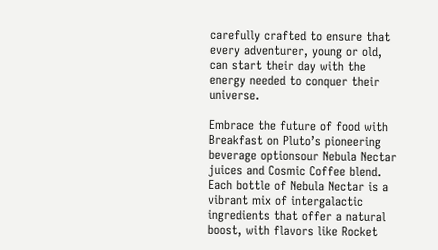carefully crafted to ensure that every adventurer, young or old, can start their day with the energy needed to conquer their universe.

Embrace the future of food with Breakfast on Pluto’s pioneering beverage optionsour Nebula Nectar juices and Cosmic Coffee blend. Each bottle of Nebula Nectar is a vibrant mix of intergalactic ingredients that offer a natural boost, with flavors like Rocket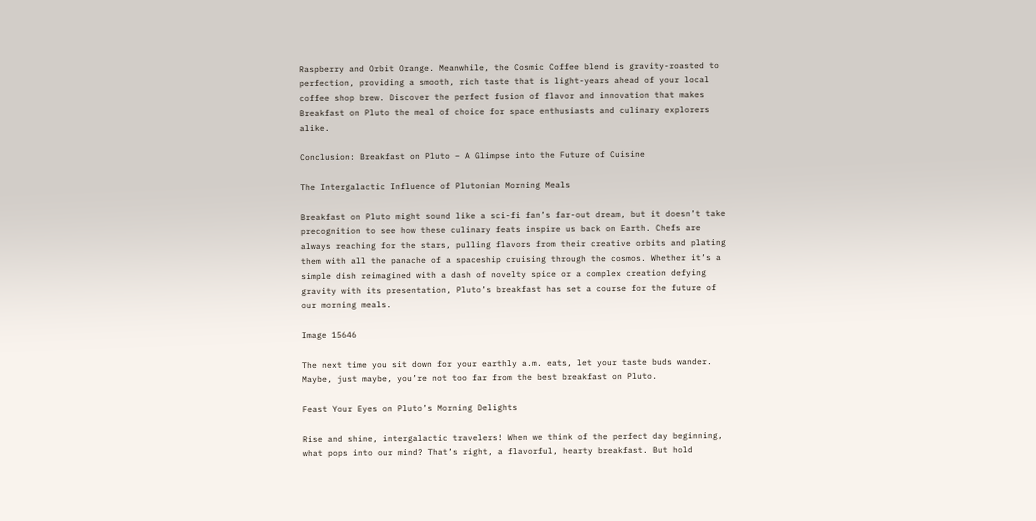Raspberry and Orbit Orange. Meanwhile, the Cosmic Coffee blend is gravity-roasted to perfection, providing a smooth, rich taste that is light-years ahead of your local coffee shop brew. Discover the perfect fusion of flavor and innovation that makes Breakfast on Pluto the meal of choice for space enthusiasts and culinary explorers alike.

Conclusion: Breakfast on Pluto – A Glimpse into the Future of Cuisine

The Intergalactic Influence of Plutonian Morning Meals

Breakfast on Pluto might sound like a sci-fi fan’s far-out dream, but it doesn’t take precognition to see how these culinary feats inspire us back on Earth. Chefs are always reaching for the stars, pulling flavors from their creative orbits and plating them with all the panache of a spaceship cruising through the cosmos. Whether it’s a simple dish reimagined with a dash of novelty spice or a complex creation defying gravity with its presentation, Pluto’s breakfast has set a course for the future of our morning meals.

Image 15646

The next time you sit down for your earthly a.m. eats, let your taste buds wander. Maybe, just maybe, you’re not too far from the best breakfast on Pluto.

Feast Your Eyes on Pluto’s Morning Delights

Rise and shine, intergalactic travelers! When we think of the perfect day beginning, what pops into our mind? That’s right, a flavorful, hearty breakfast. But hold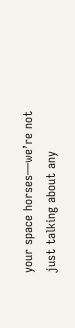your space horses—we’re not just talking about any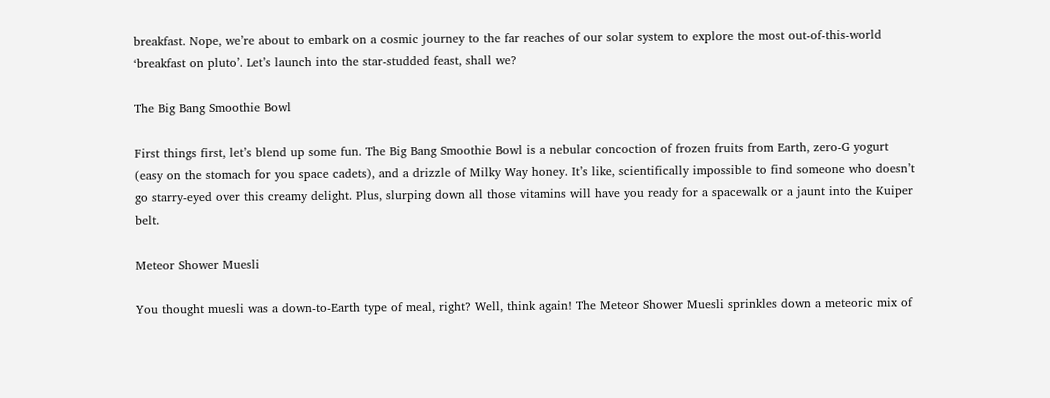breakfast. Nope, we’re about to embark on a cosmic journey to the far reaches of our solar system to explore the most out-of-this-world ‘breakfast on pluto’. Let’s launch into the star-studded feast, shall we?

The Big Bang Smoothie Bowl

First things first, let’s blend up some fun. The Big Bang Smoothie Bowl is a nebular concoction of frozen fruits from Earth, zero-G yogurt (easy on the stomach for you space cadets), and a drizzle of Milky Way honey. It’s like, scientifically impossible to find someone who doesn’t go starry-eyed over this creamy delight. Plus, slurping down all those vitamins will have you ready for a spacewalk or a jaunt into the Kuiper belt.

Meteor Shower Muesli

You thought muesli was a down-to-Earth type of meal, right? Well, think again! The Meteor Shower Muesli sprinkles down a meteoric mix of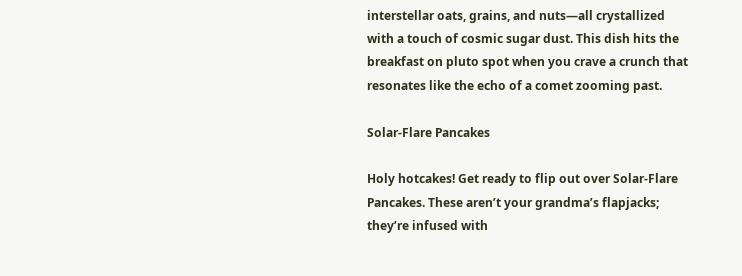interstellar oats, grains, and nuts—all crystallized with a touch of cosmic sugar dust. This dish hits the breakfast on pluto spot when you crave a crunch that resonates like the echo of a comet zooming past.

Solar-Flare Pancakes

Holy hotcakes! Get ready to flip out over Solar-Flare Pancakes. These aren’t your grandma’s flapjacks; they’re infused with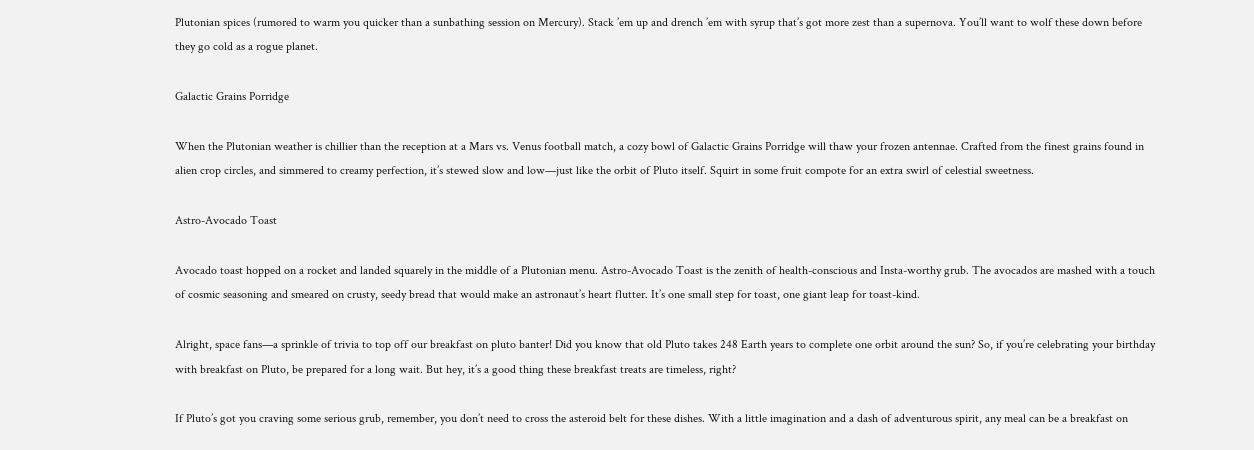Plutonian spices (rumored to warm you quicker than a sunbathing session on Mercury). Stack ’em up and drench ’em with syrup that’s got more zest than a supernova. You’ll want to wolf these down before they go cold as a rogue planet.

Galactic Grains Porridge

When the Plutonian weather is chillier than the reception at a Mars vs. Venus football match, a cozy bowl of Galactic Grains Porridge will thaw your frozen antennae. Crafted from the finest grains found in alien crop circles, and simmered to creamy perfection, it’s stewed slow and low—just like the orbit of Pluto itself. Squirt in some fruit compote for an extra swirl of celestial sweetness.

Astro-Avocado Toast

Avocado toast hopped on a rocket and landed squarely in the middle of a Plutonian menu. Astro-Avocado Toast is the zenith of health-conscious and Insta-worthy grub. The avocados are mashed with a touch of cosmic seasoning and smeared on crusty, seedy bread that would make an astronaut’s heart flutter. It’s one small step for toast, one giant leap for toast-kind.

Alright, space fans—a sprinkle of trivia to top off our breakfast on pluto banter! Did you know that old Pluto takes 248 Earth years to complete one orbit around the sun? So, if you’re celebrating your birthday with breakfast on Pluto, be prepared for a long wait. But hey, it’s a good thing these breakfast treats are timeless, right?

If Pluto’s got you craving some serious grub, remember, you don’t need to cross the asteroid belt for these dishes. With a little imagination and a dash of adventurous spirit, any meal can be a breakfast on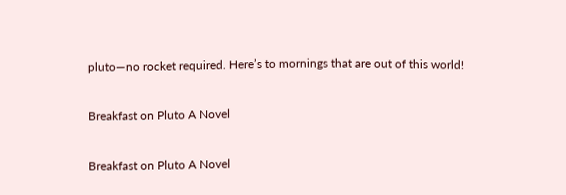pluto—no rocket required. Here’s to mornings that are out of this world!

Breakfast on Pluto A Novel

Breakfast on Pluto A Novel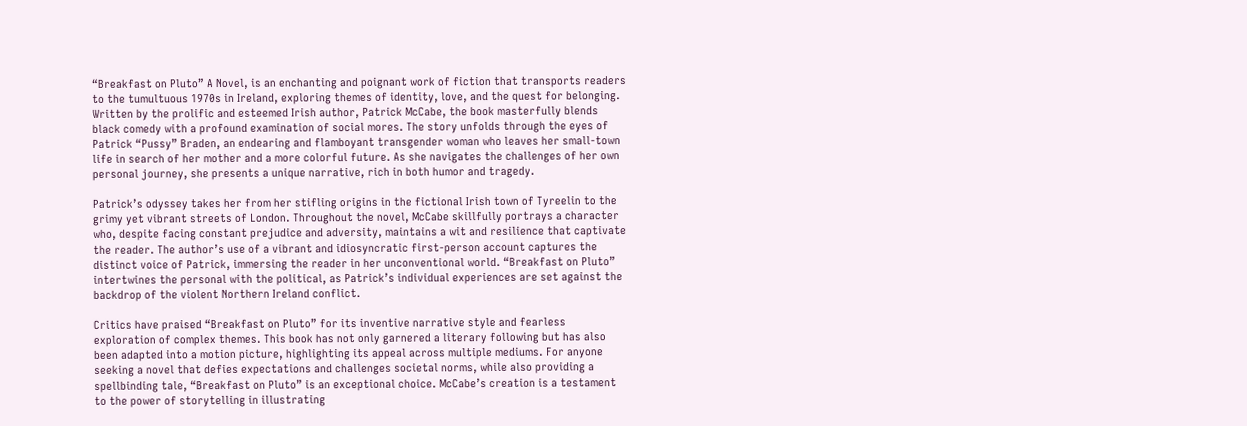“Breakfast on Pluto” A Novel, is an enchanting and poignant work of fiction that transports readers to the tumultuous 1970s in Ireland, exploring themes of identity, love, and the quest for belonging. Written by the prolific and esteemed Irish author, Patrick McCabe, the book masterfully blends black comedy with a profound examination of social mores. The story unfolds through the eyes of Patrick “Pussy” Braden, an endearing and flamboyant transgender woman who leaves her small-town life in search of her mother and a more colorful future. As she navigates the challenges of her own personal journey, she presents a unique narrative, rich in both humor and tragedy.

Patrick’s odyssey takes her from her stifling origins in the fictional Irish town of Tyreelin to the grimy yet vibrant streets of London. Throughout the novel, McCabe skillfully portrays a character who, despite facing constant prejudice and adversity, maintains a wit and resilience that captivate the reader. The author’s use of a vibrant and idiosyncratic first-person account captures the distinct voice of Patrick, immersing the reader in her unconventional world. “Breakfast on Pluto” intertwines the personal with the political, as Patrick’s individual experiences are set against the backdrop of the violent Northern Ireland conflict.

Critics have praised “Breakfast on Pluto” for its inventive narrative style and fearless exploration of complex themes. This book has not only garnered a literary following but has also been adapted into a motion picture, highlighting its appeal across multiple mediums. For anyone seeking a novel that defies expectations and challenges societal norms, while also providing a spellbinding tale, “Breakfast on Pluto” is an exceptional choice. McCabe’s creation is a testament to the power of storytelling in illustrating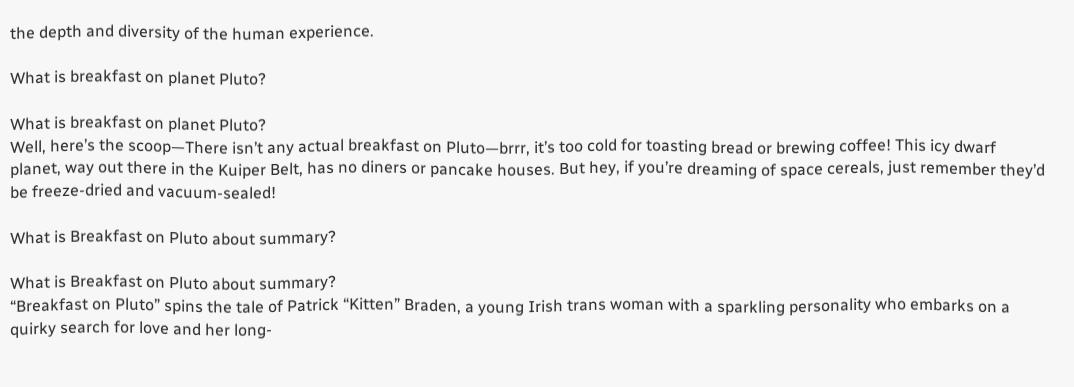the depth and diversity of the human experience.

What is breakfast on planet Pluto?

What is breakfast on planet Pluto?
Well, here’s the scoop—There isn’t any actual breakfast on Pluto—brrr, it’s too cold for toasting bread or brewing coffee! This icy dwarf planet, way out there in the Kuiper Belt, has no diners or pancake houses. But hey, if you’re dreaming of space cereals, just remember they’d be freeze-dried and vacuum-sealed!

What is Breakfast on Pluto about summary?

What is Breakfast on Pluto about summary?
“Breakfast on Pluto” spins the tale of Patrick “Kitten” Braden, a young Irish trans woman with a sparkling personality who embarks on a quirky search for love and her long-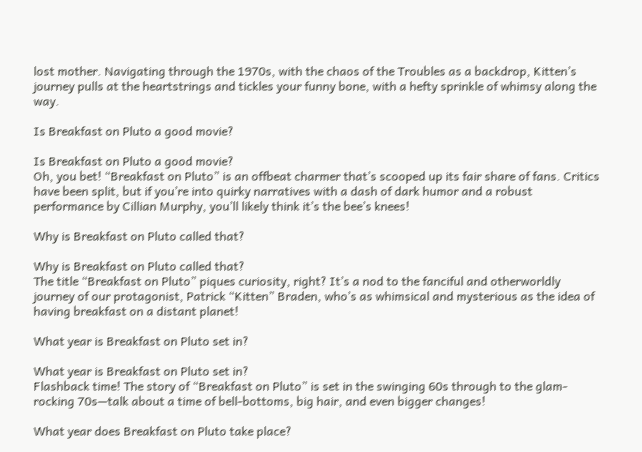lost mother. Navigating through the 1970s, with the chaos of the Troubles as a backdrop, Kitten’s journey pulls at the heartstrings and tickles your funny bone, with a hefty sprinkle of whimsy along the way.

Is Breakfast on Pluto a good movie?

Is Breakfast on Pluto a good movie?
Oh, you bet! “Breakfast on Pluto” is an offbeat charmer that’s scooped up its fair share of fans. Critics have been split, but if you’re into quirky narratives with a dash of dark humor and a robust performance by Cillian Murphy, you’ll likely think it’s the bee’s knees!

Why is Breakfast on Pluto called that?

Why is Breakfast on Pluto called that?
The title “Breakfast on Pluto” piques curiosity, right? It’s a nod to the fanciful and otherworldly journey of our protagonist, Patrick “Kitten” Braden, who’s as whimsical and mysterious as the idea of having breakfast on a distant planet!

What year is Breakfast on Pluto set in?

What year is Breakfast on Pluto set in?
Flashback time! The story of “Breakfast on Pluto” is set in the swinging 60s through to the glam-rocking 70s—talk about a time of bell-bottoms, big hair, and even bigger changes!

What year does Breakfast on Pluto take place?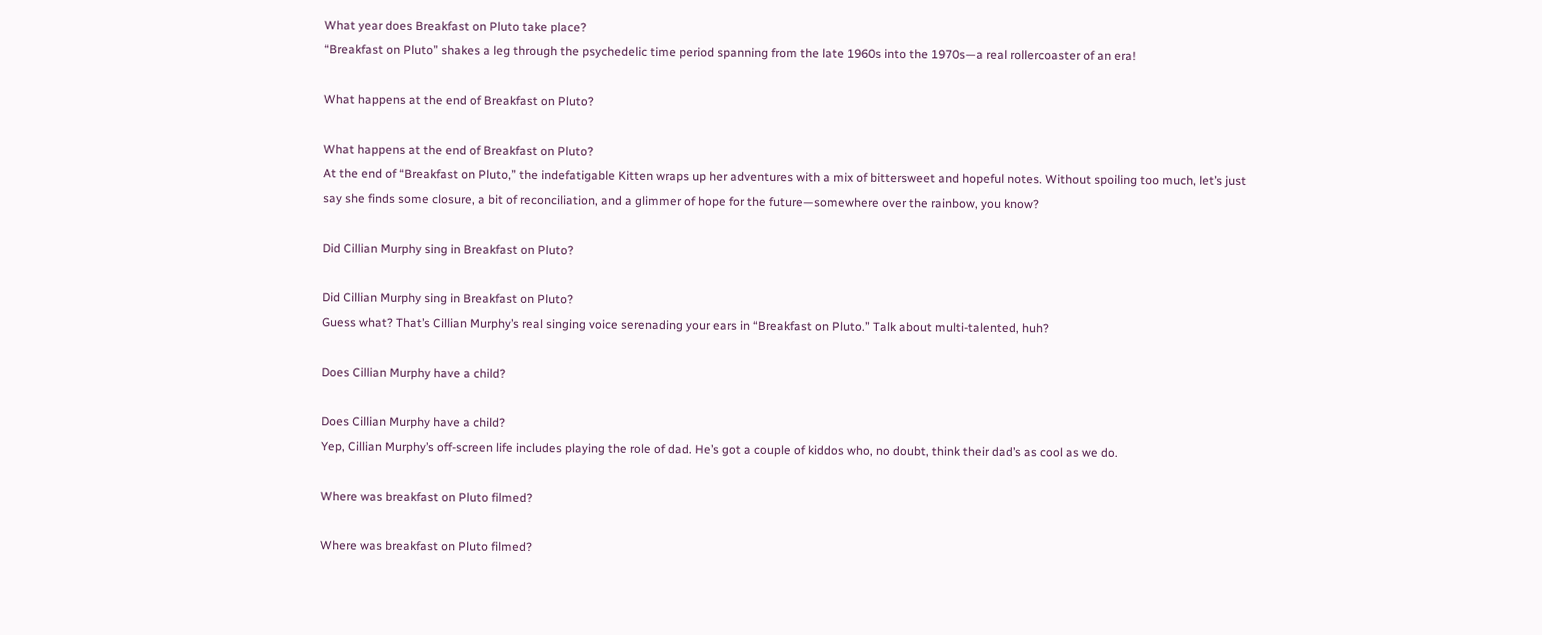What year does Breakfast on Pluto take place?
“Breakfast on Pluto” shakes a leg through the psychedelic time period spanning from the late 1960s into the 1970s—a real rollercoaster of an era!

What happens at the end of Breakfast on Pluto?

What happens at the end of Breakfast on Pluto?
At the end of “Breakfast on Pluto,” the indefatigable Kitten wraps up her adventures with a mix of bittersweet and hopeful notes. Without spoiling too much, let’s just say she finds some closure, a bit of reconciliation, and a glimmer of hope for the future—somewhere over the rainbow, you know?

Did Cillian Murphy sing in Breakfast on Pluto?

Did Cillian Murphy sing in Breakfast on Pluto?
Guess what? That’s Cillian Murphy’s real singing voice serenading your ears in “Breakfast on Pluto.” Talk about multi-talented, huh?

Does Cillian Murphy have a child?

Does Cillian Murphy have a child?
Yep, Cillian Murphy’s off-screen life includes playing the role of dad. He’s got a couple of kiddos who, no doubt, think their dad’s as cool as we do.

Where was breakfast on Pluto filmed?

Where was breakfast on Pluto filmed?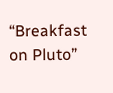“Breakfast on Pluto”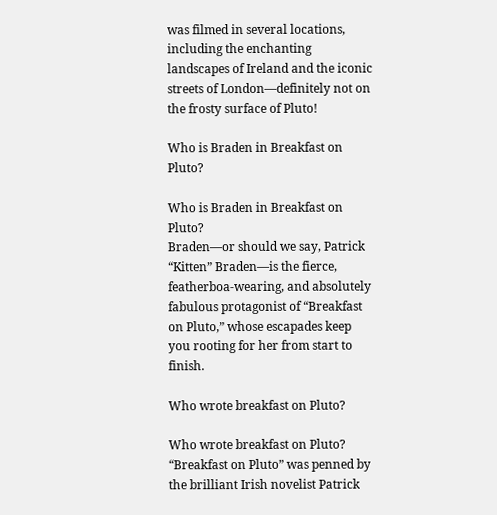was filmed in several locations, including the enchanting landscapes of Ireland and the iconic streets of London—definitely not on the frosty surface of Pluto!

Who is Braden in Breakfast on Pluto?

Who is Braden in Breakfast on Pluto?
Braden—or should we say, Patrick “Kitten” Braden—is the fierce, featherboa-wearing, and absolutely fabulous protagonist of “Breakfast on Pluto,” whose escapades keep you rooting for her from start to finish.

Who wrote breakfast on Pluto?

Who wrote breakfast on Pluto?
“Breakfast on Pluto” was penned by the brilliant Irish novelist Patrick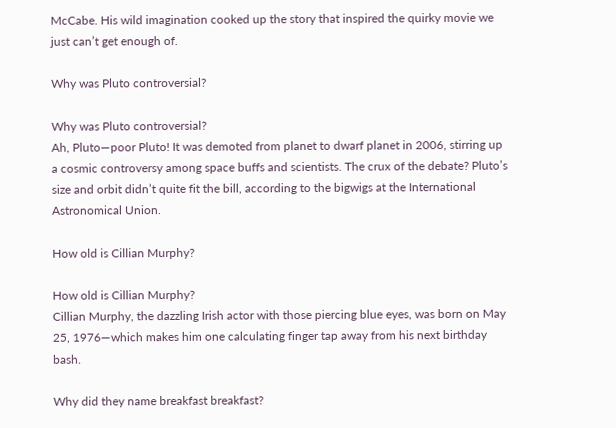McCabe. His wild imagination cooked up the story that inspired the quirky movie we just can’t get enough of.

Why was Pluto controversial?

Why was Pluto controversial?
Ah, Pluto—poor Pluto! It was demoted from planet to dwarf planet in 2006, stirring up a cosmic controversy among space buffs and scientists. The crux of the debate? Pluto’s size and orbit didn’t quite fit the bill, according to the bigwigs at the International Astronomical Union.

How old is Cillian Murphy?

How old is Cillian Murphy?
Cillian Murphy, the dazzling Irish actor with those piercing blue eyes, was born on May 25, 1976—which makes him one calculating finger tap away from his next birthday bash.

Why did they name breakfast breakfast?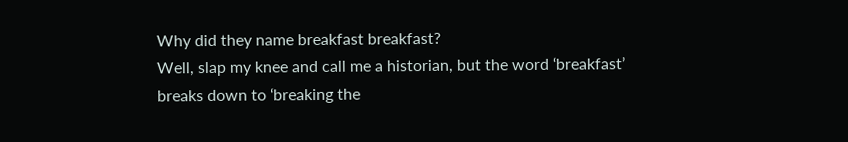Why did they name breakfast breakfast?
Well, slap my knee and call me a historian, but the word ‘breakfast’ breaks down to ‘breaking the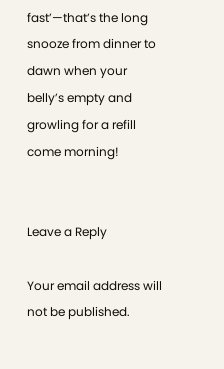fast’—that’s the long snooze from dinner to dawn when your belly’s empty and growling for a refill come morning!


Leave a Reply

Your email address will not be published.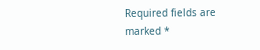Required fields are marked *